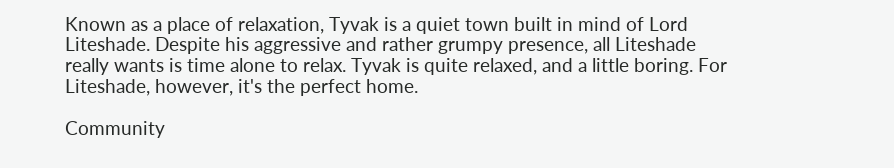Known as a place of relaxation, Tyvak is a quiet town built in mind of Lord Liteshade. Despite his aggressive and rather grumpy presence, all Liteshade really wants is time alone to relax. Tyvak is quite relaxed, and a little boring. For Liteshade, however, it's the perfect home.

Community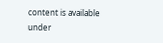content is available under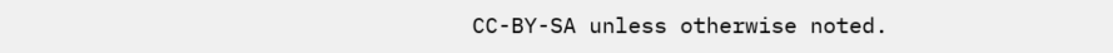CC-BY-SA unless otherwise noted.